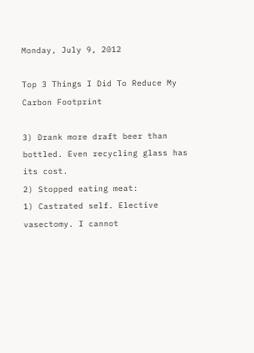Monday, July 9, 2012

Top 3 Things I Did To Reduce My Carbon Footprint

3) Drank more draft beer than bottled. Even recycling glass has its cost.
2) Stopped eating meat:
1) Castrated self. Elective vasectomy. I cannot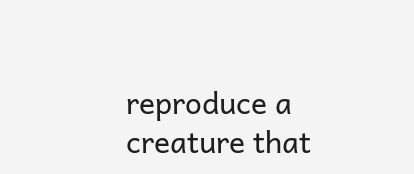reproduce a creature that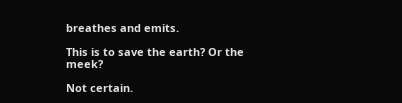breathes and emits.

This is to save the earth? Or the meek?

Not certain.